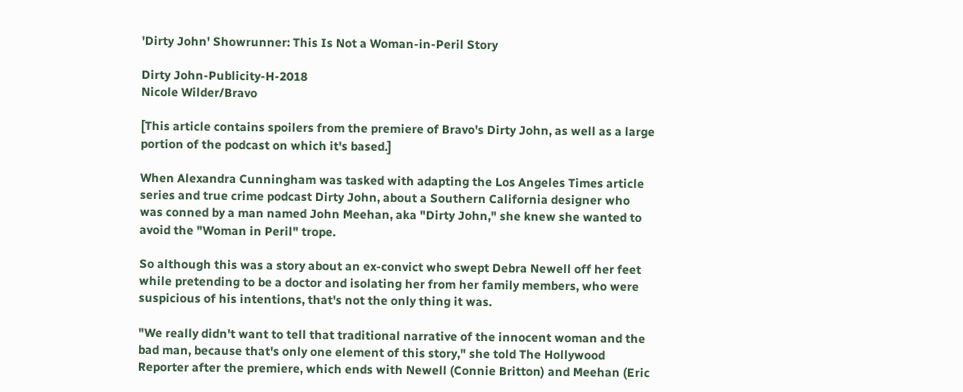'Dirty John' Showrunner: This Is Not a Woman-in-Peril Story

Dirty John-Publicity-H-2018
Nicole Wilder/Bravo

[This article contains spoilers from the premiere of Bravo's Dirty John, as well as a large portion of the podcast on which it's based.]

When Alexandra Cunningham was tasked with adapting the Los Angeles Times article series and true crime podcast Dirty John, about a Southern California designer who was conned by a man named John Meehan, aka "Dirty John," she knew she wanted to avoid the "Woman in Peril" trope.

So although this was a story about an ex-convict who swept Debra Newell off her feet while pretending to be a doctor and isolating her from her family members, who were suspicious of his intentions, that's not the only thing it was.

"We really didn't want to tell that traditional narrative of the innocent woman and the bad man, because that's only one element of this story," she told The Hollywood Reporter after the premiere, which ends with Newell (Connie Britton) and Meehan (Eric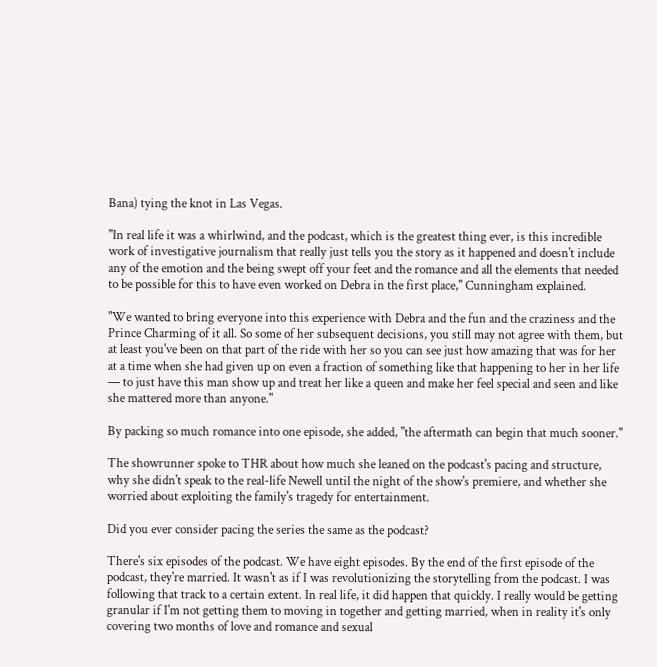Bana) tying the knot in Las Vegas.

"In real life it was a whirlwind, and the podcast, which is the greatest thing ever, is this incredible work of investigative journalism that really just tells you the story as it happened and doesn't include any of the emotion and the being swept off your feet and the romance and all the elements that needed to be possible for this to have even worked on Debra in the first place," Cunningham explained.

"We wanted to bring everyone into this experience with Debra and the fun and the craziness and the Prince Charming of it all. So some of her subsequent decisions, you still may not agree with them, but at least you've been on that part of the ride with her so you can see just how amazing that was for her at a time when she had given up on even a fraction of something like that happening to her in her life — to just have this man show up and treat her like a queen and make her feel special and seen and like she mattered more than anyone."

By packing so much romance into one episode, she added, "the aftermath can begin that much sooner."

The showrunner spoke to THR about how much she leaned on the podcast's pacing and structure, why she didn't speak to the real-life Newell until the night of the show's premiere, and whether she worried about exploiting the family's tragedy for entertainment.

Did you ever consider pacing the series the same as the podcast?

There's six episodes of the podcast. We have eight episodes. By the end of the first episode of the podcast, they're married. It wasn't as if I was revolutionizing the storytelling from the podcast. I was following that track to a certain extent. In real life, it did happen that quickly. I really would be getting granular if I'm not getting them to moving in together and getting married, when in reality it's only covering two months of love and romance and sexual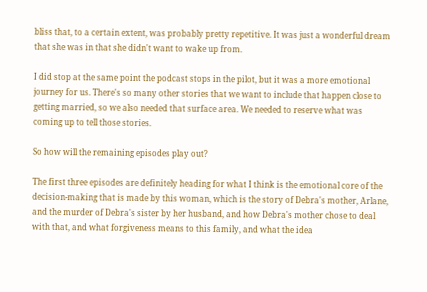bliss that, to a certain extent, was probably pretty repetitive. It was just a wonderful dream that she was in that she didn't want to wake up from.

I did stop at the same point the podcast stops in the pilot, but it was a more emotional journey for us. There's so many other stories that we want to include that happen close to getting married, so we also needed that surface area. We needed to reserve what was coming up to tell those stories.

So how will the remaining episodes play out?

The first three episodes are definitely heading for what I think is the emotional core of the decision-making that is made by this woman, which is the story of Debra's mother, Arlane, and the murder of Debra's sister by her husband, and how Debra's mother chose to deal with that, and what forgiveness means to this family, and what the idea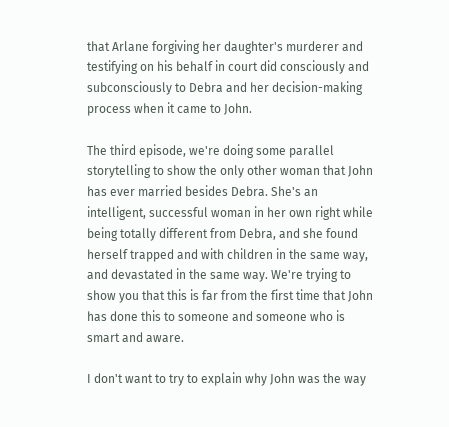that Arlane forgiving her daughter's murderer and testifying on his behalf in court did consciously and subconsciously to Debra and her decision-making process when it came to John.

The third episode, we're doing some parallel storytelling to show the only other woman that John has ever married besides Debra. She's an intelligent, successful woman in her own right while being totally different from Debra, and she found herself trapped and with children in the same way, and devastated in the same way. We're trying to show you that this is far from the first time that John has done this to someone and someone who is smart and aware.

I don't want to try to explain why John was the way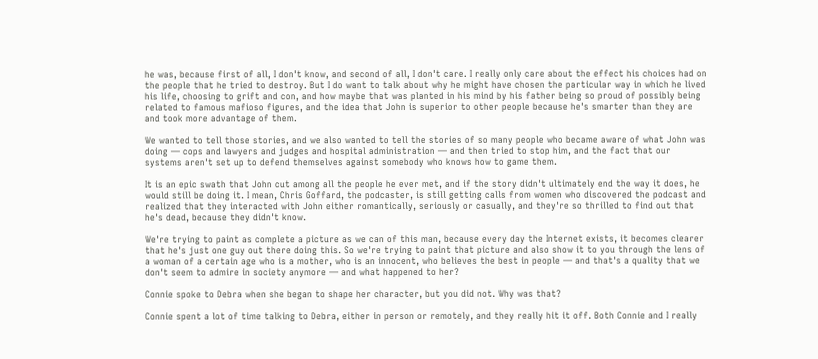he was, because first of all, I don't know, and second of all, I don't care. I really only care about the effect his choices had on the people that he tried to destroy. But I do want to talk about why he might have chosen the particular way in which he lived his life, choosing to grift and con, and how maybe that was planted in his mind by his father being so proud of possibly being related to famous mafioso figures, and the idea that John is superior to other people because he's smarter than they are and took more advantage of them.

We wanted to tell those stories, and we also wanted to tell the stories of so many people who became aware of what John was doing — cops and lawyers and judges and hospital administration — and then tried to stop him, and the fact that our systems aren't set up to defend themselves against somebody who knows how to game them.

It is an epic swath that John cut among all the people he ever met, and if the story didn't ultimately end the way it does, he would still be doing it. I mean, Chris Goffard, the podcaster, is still getting calls from women who discovered the podcast and realized that they interacted with John either romantically, seriously or casually, and they're so thrilled to find out that he's dead, because they didn't know.

We're trying to paint as complete a picture as we can of this man, because every day the Internet exists, it becomes clearer that he's just one guy out there doing this. So we're trying to paint that picture and also show it to you through the lens of a woman of a certain age who is a mother, who is an innocent, who believes the best in people — and that's a quality that we don't seem to admire in society anymore — and what happened to her?

Connie spoke to Debra when she began to shape her character, but you did not. Why was that?

Connie spent a lot of time talking to Debra, either in person or remotely, and they really hit it off. Both Connie and I really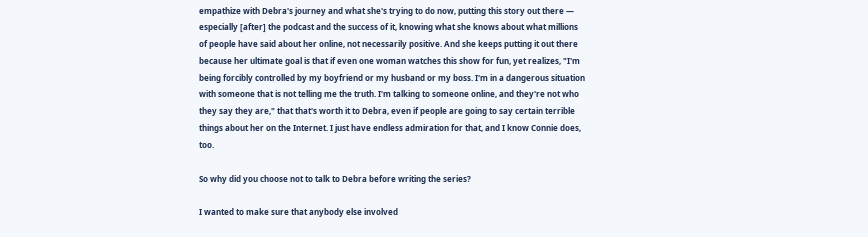empathize with Debra's journey and what she's trying to do now, putting this story out there — especially [after] the podcast and the success of it, knowing what she knows about what millions of people have said about her online, not necessarily positive. And she keeps putting it out there because her ultimate goal is that if even one woman watches this show for fun, yet realizes, "I'm being forcibly controlled by my boyfriend or my husband or my boss. I'm in a dangerous situation with someone that is not telling me the truth. I'm talking to someone online, and they're not who they say they are," that that's worth it to Debra, even if people are going to say certain terrible things about her on the Internet. I just have endless admiration for that, and I know Connie does, too.

So why did you choose not to talk to Debra before writing the series?

I wanted to make sure that anybody else involved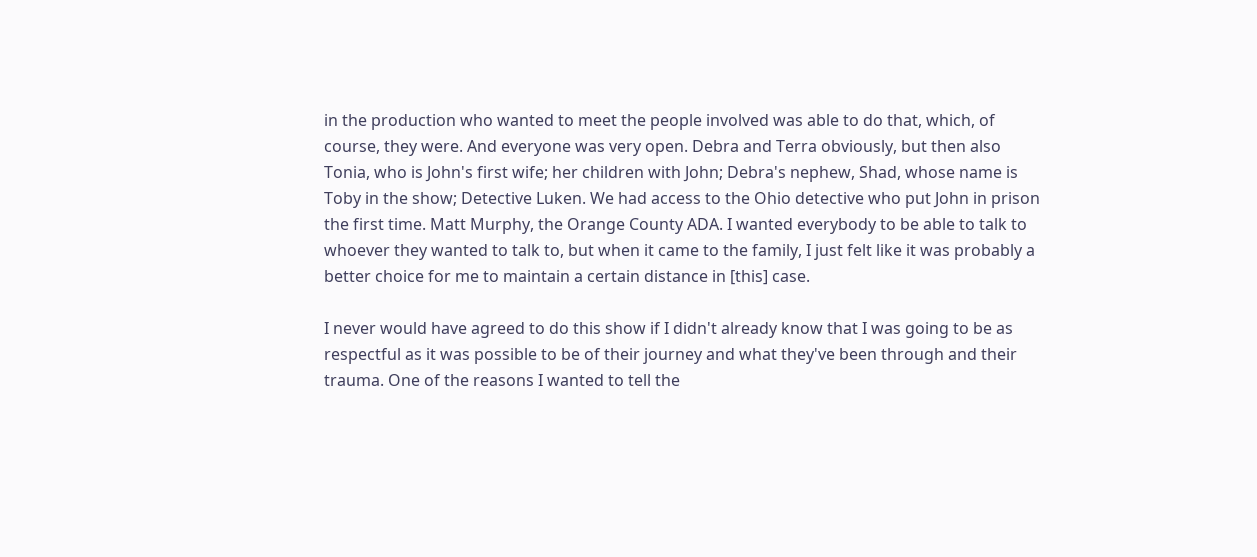in the production who wanted to meet the people involved was able to do that, which, of course, they were. And everyone was very open. Debra and Terra obviously, but then also Tonia, who is John's first wife; her children with John; Debra's nephew, Shad, whose name is Toby in the show; Detective Luken. We had access to the Ohio detective who put John in prison the first time. Matt Murphy, the Orange County ADA. I wanted everybody to be able to talk to whoever they wanted to talk to, but when it came to the family, I just felt like it was probably a better choice for me to maintain a certain distance in [this] case.

I never would have agreed to do this show if I didn't already know that I was going to be as respectful as it was possible to be of their journey and what they've been through and their trauma. One of the reasons I wanted to tell the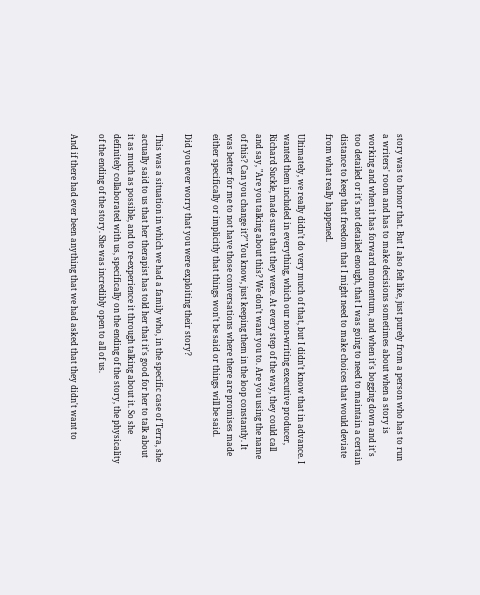story was to honor that. But I also felt like, just purely from a person who has to run a writers' room and has to make decisions sometimes about when a story is working and when it has forward momentum, and when it's bogging down and it's too detailed or it's not detailed enough, that I was going to need to maintain a certain distance to keep that freedom that I might need to make choices that would deviate from what really happened.

Ultimately, we really didn't do very much of that, but I didn't know that in advance. I wanted them included in everything, which our non-writing executive producer, Richard Suckle, made sure that they were. At every step of the way, they could call and say, "Are you talking about this? We don't want you to. Are you using the name of this? Can you change it?" You know, just keeping them in the loop constantly. It was better for me to not have those conversations where there are promises made either specifically or implicitly that things won't be said or things will be said.

Did you ever worry that you were exploiting their story?

This was a situation in which we had a family who, in the specific case of Terra, she actually said to us that her therapist has told her that it's good for her to talk about it as much as possible, and to re-experience it through talking about it. So she definitely collaborated with us, specifically on the ending of the story, the physicality of the ending of the story. She was incredibly open to all of us.

And if there had ever been anything that we had asked that they didn't want to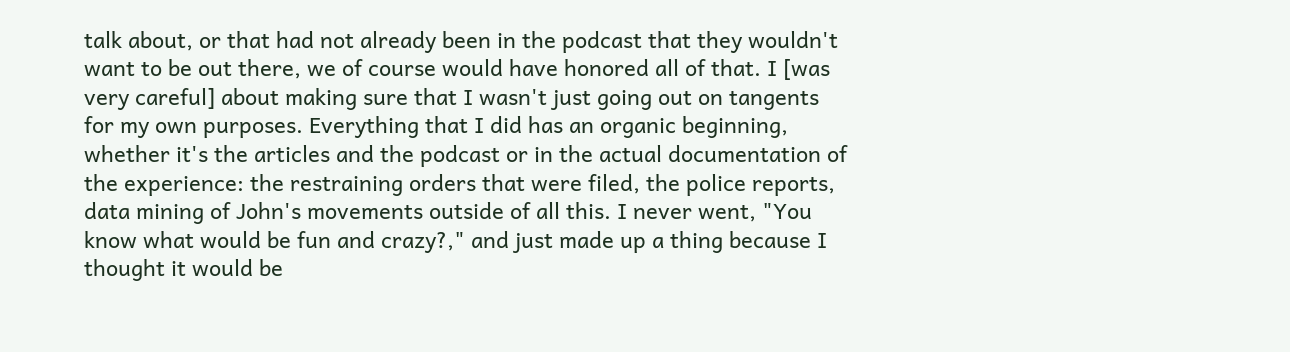talk about, or that had not already been in the podcast that they wouldn't want to be out there, we of course would have honored all of that. I [was very careful] about making sure that I wasn't just going out on tangents for my own purposes. Everything that I did has an organic beginning, whether it's the articles and the podcast or in the actual documentation of the experience: the restraining orders that were filed, the police reports, data mining of John's movements outside of all this. I never went, "You know what would be fun and crazy?," and just made up a thing because I thought it would be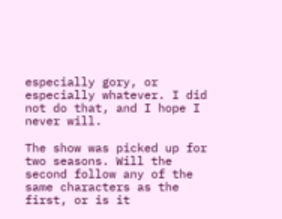especially gory, or especially whatever. I did not do that, and I hope I never will.

The show was picked up for two seasons. Will the second follow any of the same characters as the first, or is it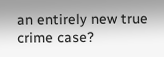an entirely new true crime case?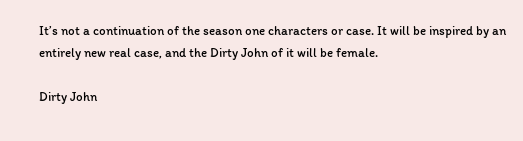It’s not a continuation of the season one characters or case. It will be inspired by an entirely new real case, and the Dirty John of it will be female.

Dirty John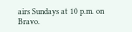airs Sundays at 10 p.m. on Bravo.